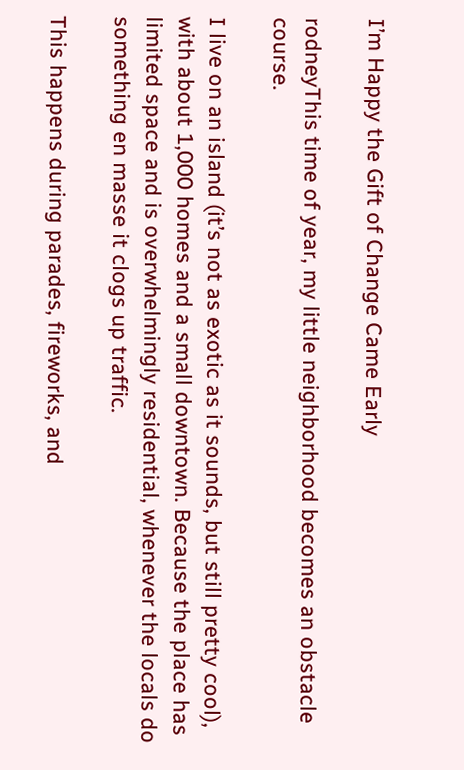I’m Happy the Gift of Change Came Early

rodneyThis time of year, my little neighborhood becomes an obstacle course.

I live on an island (it’s not as exotic as it sounds, but still pretty cool), with about 1,000 homes and a small downtown. Because the place has limited space and is overwhelmingly residential, whenever the locals do something en masse it clogs up traffic.

This happens during parades, fireworks, and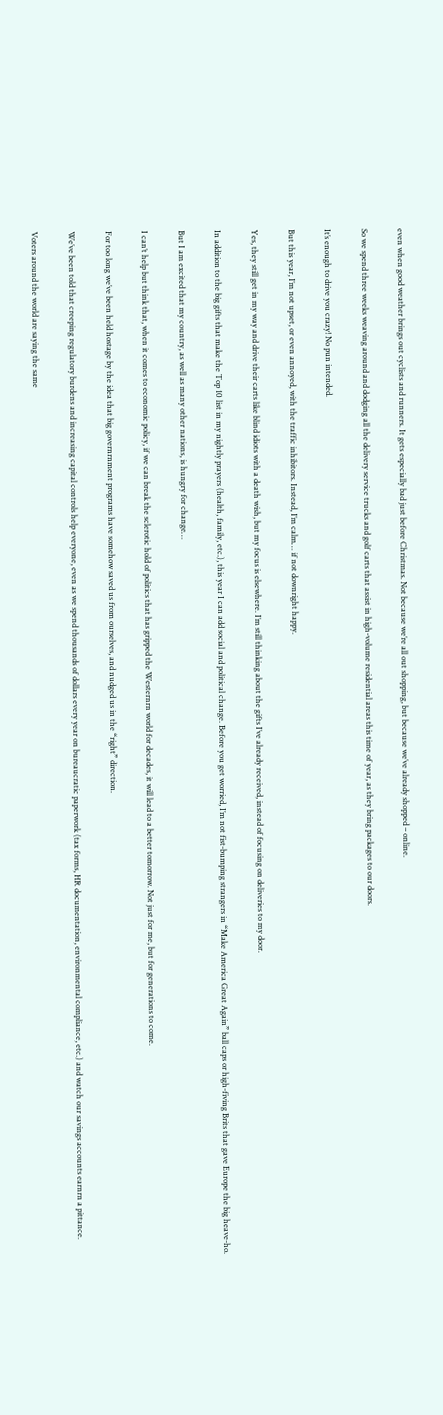even when good weather brings out cyclists and runners. It gets especially bad just before Christmas. Not because we’re all out shopping, but because we’ve already shopped – online.

So we spend three weeks weaving around and dodging all the delivery service trucks and golf carts that assist in high-volume residential areas this time of year, as they bring packages to our doors.

It’s enough to drive you crazy! No pun intended.

But this year, I’m not upset, or even annoyed, with the traffic inhibitors. Instead, I’m calm… if not downright happy.

Yes, they still get in my way and drive their carts like blind idiots with a death wish, but my focus is elsewhere. I’m still thinking about the gifts I’ve already received, instead of focusing on deliveries to my door.

In addition to the big gifts that make the Top 10 list in my nightly prayers (health, family, etc.), this year I can add social and political change. Before you get worried, I’m not fist-bumping strangers in “Make America Great Again” ball caps or high-fiving Brits that gave Europe the big heave-ho.

But I am excited that my country, as well as many other nations, is hungry for change…

I can’t help but think that, when it comes to economic policy, if we can break the sclerotic hold of politics that has gripped the Westernrn world for decades, it will lead to a better tomorrow. Not just for me, but for generations to come.

For too long we’ve been held hostage by the idea that big governrnment programs have somehow saved us from ourselves, and nudged us in the “right” direction.

We’ve been told that creeping regulatory burdens and increasing capital controls help everyone, even as we spend thousands of dollars every year on bureaucratic paperwork (tax forms, HR documentation, environmental compliance, etc.) and watch our savings accounts earnrn a pittance.

Voters around the world are saying the same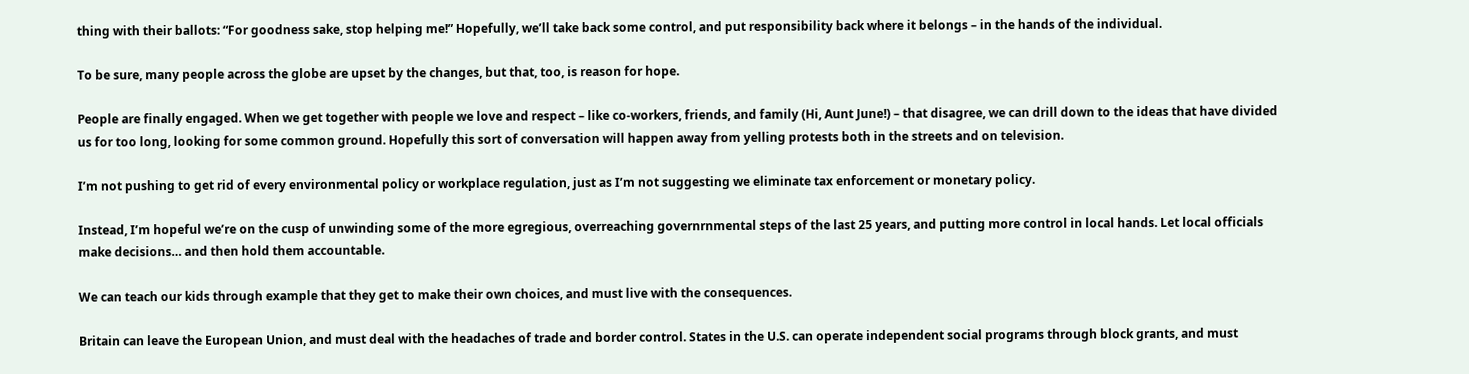thing with their ballots: “For goodness sake, stop helping me!” Hopefully, we’ll take back some control, and put responsibility back where it belongs – in the hands of the individual.

To be sure, many people across the globe are upset by the changes, but that, too, is reason for hope.

People are finally engaged. When we get together with people we love and respect – like co-workers, friends, and family (Hi, Aunt June!) – that disagree, we can drill down to the ideas that have divided us for too long, looking for some common ground. Hopefully this sort of conversation will happen away from yelling protests both in the streets and on television.

I’m not pushing to get rid of every environmental policy or workplace regulation, just as I’m not suggesting we eliminate tax enforcement or monetary policy.

Instead, I’m hopeful we’re on the cusp of unwinding some of the more egregious, overreaching governrnmental steps of the last 25 years, and putting more control in local hands. Let local officials make decisions… and then hold them accountable.

We can teach our kids through example that they get to make their own choices, and must live with the consequences.

Britain can leave the European Union, and must deal with the headaches of trade and border control. States in the U.S. can operate independent social programs through block grants, and must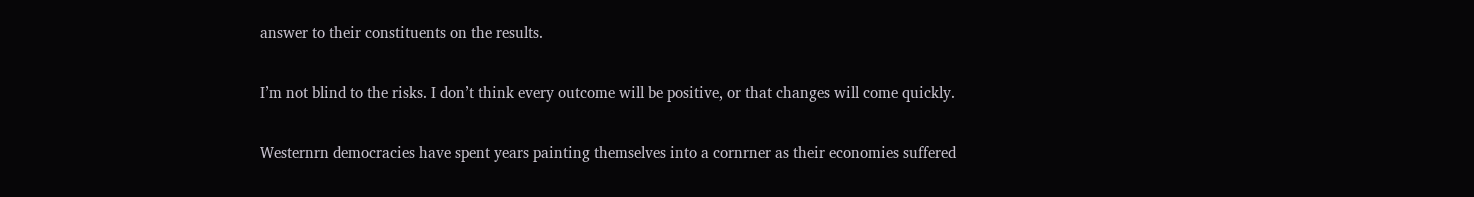answer to their constituents on the results.

I’m not blind to the risks. I don’t think every outcome will be positive, or that changes will come quickly.

Westernrn democracies have spent years painting themselves into a cornrner as their economies suffered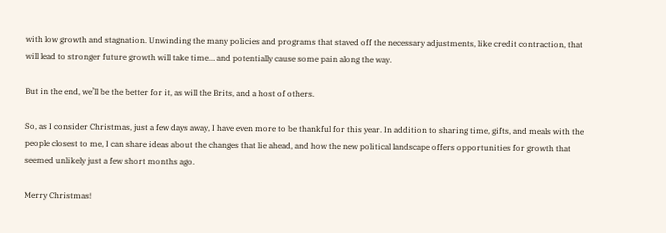with low growth and stagnation. Unwinding the many policies and programs that staved off the necessary adjustments, like credit contraction, that will lead to stronger future growth will take time… and potentially cause some pain along the way.

But in the end, we’ll be the better for it, as will the Brits, and a host of others.

So, as I consider Christmas, just a few days away, I have even more to be thankful for this year. In addition to sharing time, gifts, and meals with the people closest to me, I can share ideas about the changes that lie ahead, and how the new political landscape offers opportunities for growth that seemed unlikely just a few short months ago.

Merry Christmas!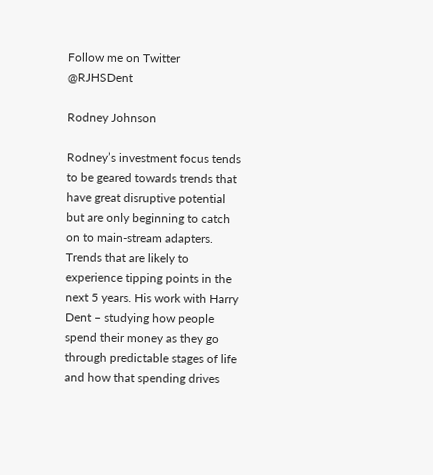Follow me on Twitter @RJHSDent

Rodney Johnson

Rodney’s investment focus tends to be geared towards trends that have great disruptive potential but are only beginning to catch on to main-stream adapters. Trends that are likely to experience tipping points in the next 5 years. His work with Harry Dent – studying how people spend their money as they go through predictable stages of life and how that spending drives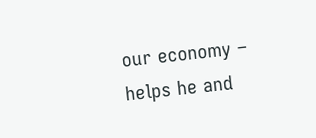our economy – helps he and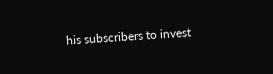his subscribers to invest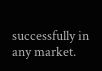successfully in any market.